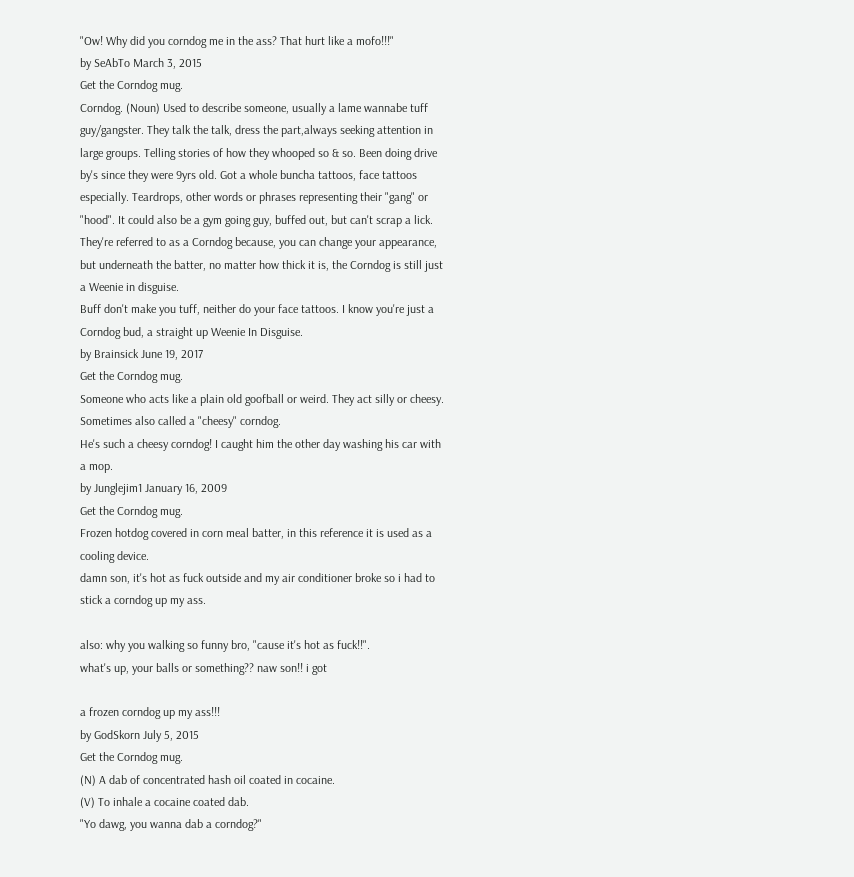"Ow! Why did you corndog me in the ass? That hurt like a mofo!!!"
by SeAbTo March 3, 2015
Get the Corndog mug.
Corndog. (Noun) Used to describe someone, usually a lame wannabe tuff guy/gangster. They talk the talk, dress the part,always seeking attention in large groups. Telling stories of how they whooped so & so. Been doing drive by's since they were 9yrs old. Got a whole buncha tattoos, face tattoos especially. Teardrops, other words or phrases representing their "gang" or "hood". It could also be a gym going guy, buffed out, but can't scrap a lick. They're referred to as a Corndog because, you can change your appearance, but underneath the batter, no matter how thick it is, the Corndog is still just a Weenie in disguise.
Buff don't make you tuff, neither do your face tattoos. I know you're just a Corndog bud, a straight up Weenie In Disguise.
by Brainsick June 19, 2017
Get the Corndog mug.
Someone who acts like a plain old goofball or weird. They act silly or cheesy. Sometimes also called a "cheesy" corndog.
He's such a cheesy corndog! I caught him the other day washing his car with a mop.
by Junglejim1 January 16, 2009
Get the Corndog mug.
Frozen hotdog covered in corn meal batter, in this reference it is used as a cooling device.
damn son, it's hot as fuck outside and my air conditioner broke so i had to stick a corndog up my ass.

also: why you walking so funny bro, "cause it's hot as fuck!!".
what's up, your balls or something?? naw son!! i got

a frozen corndog up my ass!!!
by GodSkorn July 5, 2015
Get the Corndog mug.
(N) A dab of concentrated hash oil coated in cocaine.
(V) To inhale a cocaine coated dab.
"Yo dawg, you wanna dab a corndog?"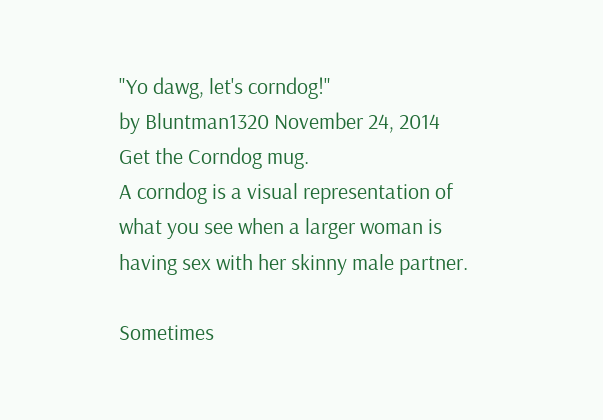"Yo dawg, let's corndog!"
by Bluntman1320 November 24, 2014
Get the Corndog mug.
A corndog is a visual representation of what you see when a larger woman is having sex with her skinny male partner.

Sometimes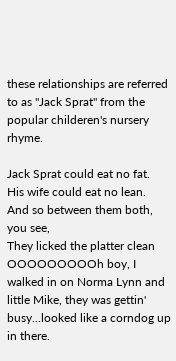these relationships are referred to as "Jack Sprat" from the popular childeren's nursery rhyme.

Jack Sprat could eat no fat.
His wife could eat no lean.
And so between them both, you see,
They licked the platter clean
OOOOOOOOOh boy, I walked in on Norma Lynn and little Mike, they was gettin' busy...looked like a corndog up in there.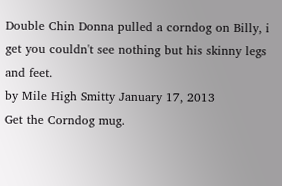Double Chin Donna pulled a corndog on Billy, i get you couldn't see nothing but his skinny legs and feet.
by Mile High Smitty January 17, 2013
Get the Corndog mug.